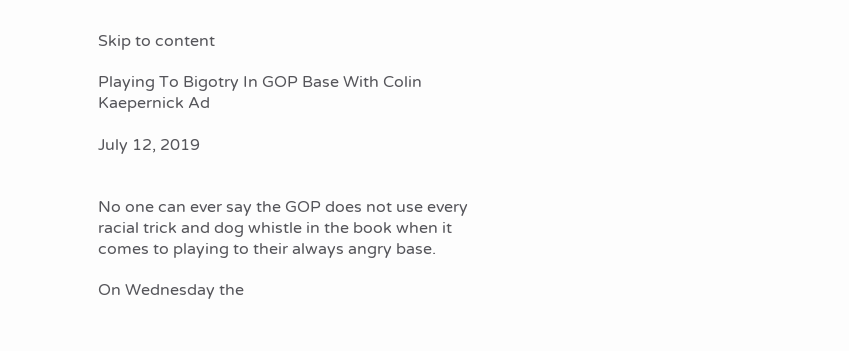Skip to content

Playing To Bigotry In GOP Base With Colin Kaepernick Ad

July 12, 2019


No one can ever say the GOP does not use every racial trick and dog whistle in the book when it comes to playing to their always angry base.

On Wednesday the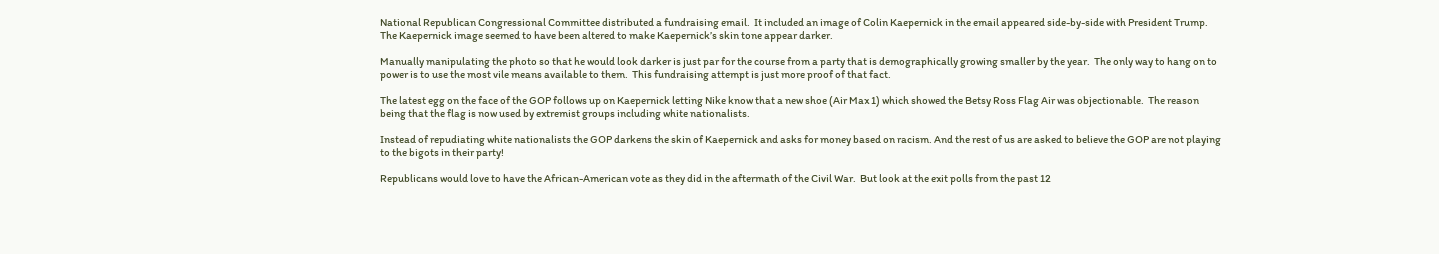National Republican Congressional Committee distributed a fundraising email.  It included an image of Colin Kaepernick in the email appeared side-by-side with President Trump.  The Kaepernick image seemed to have been altered to make Kaepernick’s skin tone appear darker.

Manually manipulating the photo so that he would look darker is just par for the course from a party that is demographically growing smaller by the year.  The only way to hang on to power is to use the most vile means available to them.  This fundraising attempt is just more proof of that fact.

The latest egg on the face of the GOP follows up on Kaepernick letting Nike know that a new shoe (Air Max 1) which showed the Betsy Ross Flag Air was objectionable.  The reason being that the flag is now used by extremist groups including white nationalists.

Instead of repudiating white nationalists the GOP darkens the skin of Kaepernick and asks for money based on racism. And the rest of us are asked to believe the GOP are not playing to the bigots in their party!

Republicans would love to have the African-American vote as they did in the aftermath of the Civil War.  But look at the exit polls from the past 12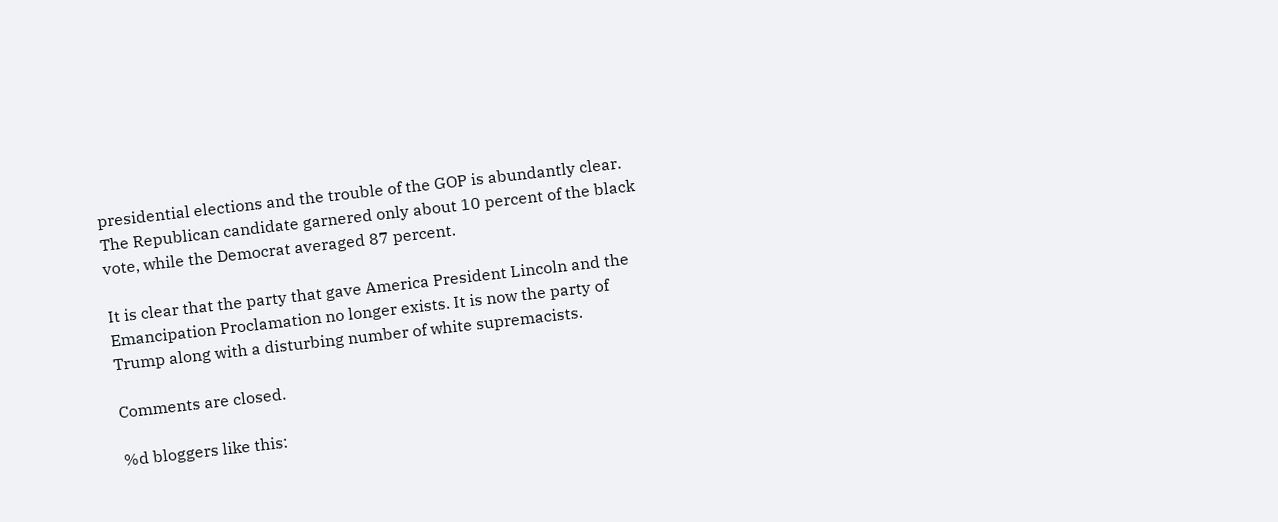presidential elections and the trouble of the GOP is abundantly clear.  The Republican candidate garnered only about 10 percent of the black vote, while the Democrat averaged 87 percent.

It is clear that the party that gave America President Lincoln and the Emancipation Proclamation no longer exists. It is now the party of Trump along with a disturbing number of white supremacists.

Comments are closed.

%d bloggers like this: